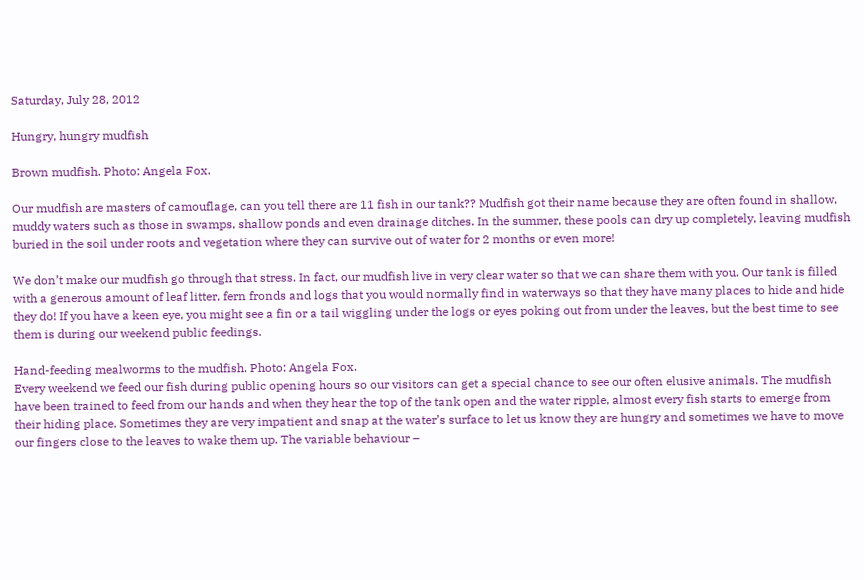Saturday, July 28, 2012

Hungry, hungry mudfish

Brown mudfish. Photo: Angela Fox.

Our mudfish are masters of camouflage, can you tell there are 11 fish in our tank?? Mudfish got their name because they are often found in shallow, muddy waters such as those in swamps, shallow ponds and even drainage ditches. In the summer, these pools can dry up completely, leaving mudfish buried in the soil under roots and vegetation where they can survive out of water for 2 months or even more!

We don’t make our mudfish go through that stress. In fact, our mudfish live in very clear water so that we can share them with you. Our tank is filled with a generous amount of leaf litter, fern fronds and logs that you would normally find in waterways so that they have many places to hide and hide they do! If you have a keen eye, you might see a fin or a tail wiggling under the logs or eyes poking out from under the leaves, but the best time to see them is during our weekend public feedings.

Hand-feeding mealworms to the mudfish. Photo: Angela Fox.
Every weekend we feed our fish during public opening hours so our visitors can get a special chance to see our often elusive animals. The mudfish have been trained to feed from our hands and when they hear the top of the tank open and the water ripple, almost every fish starts to emerge from their hiding place. Sometimes they are very impatient and snap at the water’s surface to let us know they are hungry and sometimes we have to move our fingers close to the leaves to wake them up. The variable behaviour –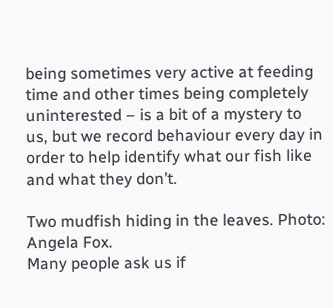being sometimes very active at feeding time and other times being completely uninterested – is a bit of a mystery to us, but we record behaviour every day in order to help identify what our fish like and what they don’t.

Two mudfish hiding in the leaves. Photo: Angela Fox.
Many people ask us if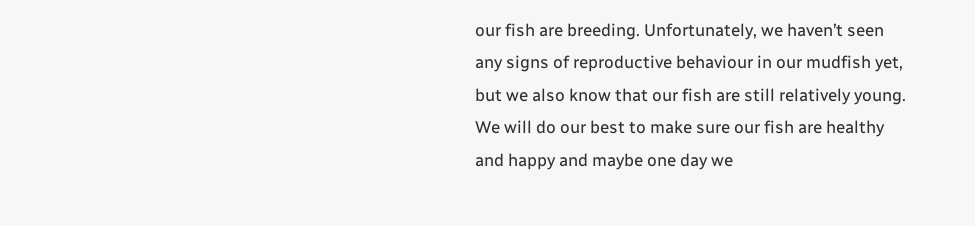our fish are breeding. Unfortunately, we haven’t seen any signs of reproductive behaviour in our mudfish yet, but we also know that our fish are still relatively young. We will do our best to make sure our fish are healthy and happy and maybe one day we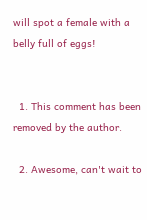will spot a female with a belly full of eggs!


  1. This comment has been removed by the author.

  2. Awesome, can't wait to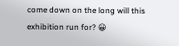come down on the long will this exhibition run for? 😀